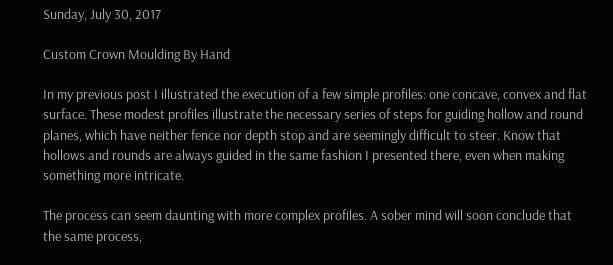Sunday, July 30, 2017

Custom Crown Moulding By Hand

In my previous post I illustrated the execution of a few simple profiles: one concave, convex and flat surface. These modest profiles illustrate the necessary series of steps for guiding hollow and round planes, which have neither fence nor depth stop and are seemingly difficult to steer. Know that hollows and rounds are always guided in the same fashion I presented there, even when making something more intricate.

The process can seem daunting with more complex profiles. A sober mind will soon conclude that the same process,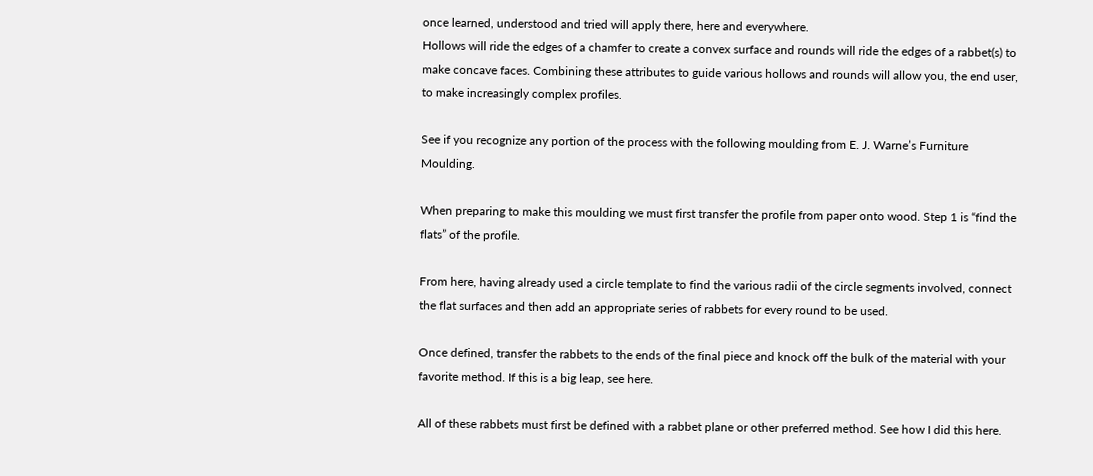once learned, understood and tried will apply there, here and everywhere.
Hollows will ride the edges of a chamfer to create a convex surface and rounds will ride the edges of a rabbet(s) to make concave faces. Combining these attributes to guide various hollows and rounds will allow you, the end user, to make increasingly complex profiles.

See if you recognize any portion of the process with the following moulding from E. J. Warne’s Furniture Moulding.

When preparing to make this moulding we must first transfer the profile from paper onto wood. Step 1 is “find the flats” of the profile.

From here, having already used a circle template to find the various radii of the circle segments involved, connect the flat surfaces and then add an appropriate series of rabbets for every round to be used.

Once defined, transfer the rabbets to the ends of the final piece and knock off the bulk of the material with your favorite method. If this is a big leap, see here.

All of these rabbets must first be defined with a rabbet plane or other preferred method. See how I did this here.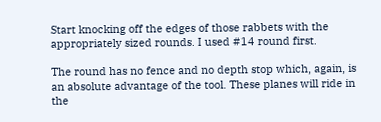Start knocking off the edges of those rabbets with the appropriately sized rounds. I used #14 round first.

The round has no fence and no depth stop which, again, is an absolute advantage of the tool. These planes will ride in the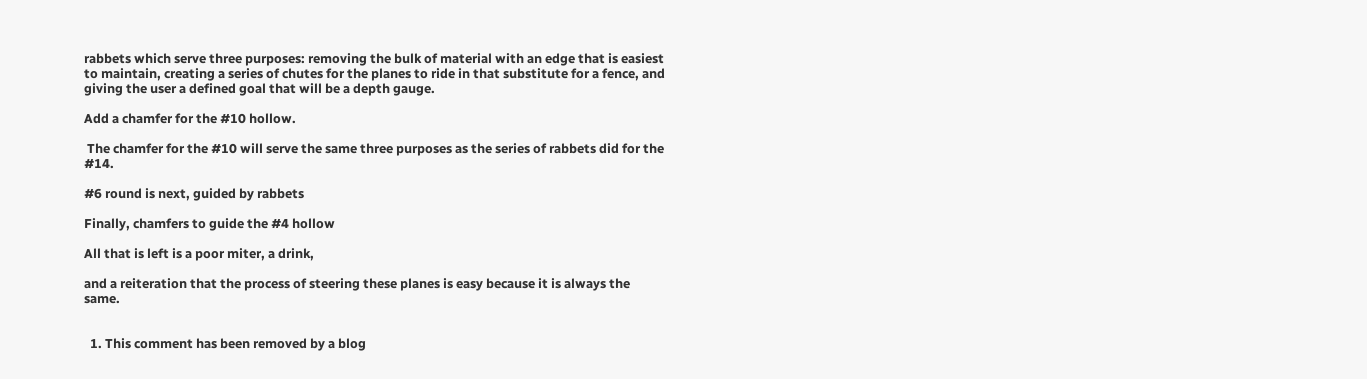rabbets which serve three purposes: removing the bulk of material with an edge that is easiest to maintain, creating a series of chutes for the planes to ride in that substitute for a fence, and giving the user a defined goal that will be a depth gauge.

Add a chamfer for the #10 hollow.

 The chamfer for the #10 will serve the same three purposes as the series of rabbets did for the #14.

#6 round is next, guided by rabbets

Finally, chamfers to guide the #4 hollow

All that is left is a poor miter, a drink,

and a reiteration that the process of steering these planes is easy because it is always the same.


  1. This comment has been removed by a blog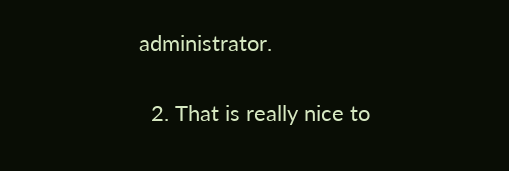administrator.

  2. That is really nice to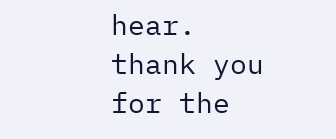hear. thank you for the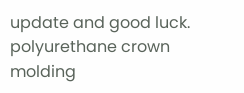update and good luck. polyurethane crown molding